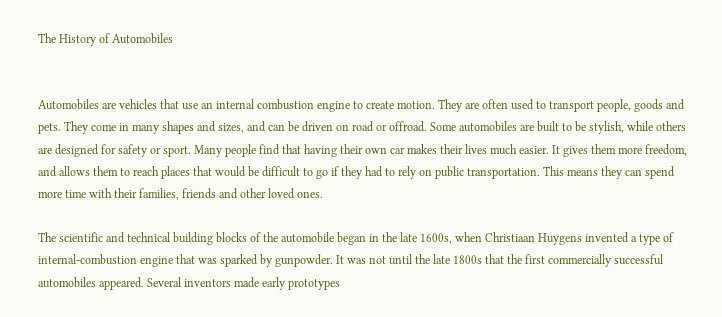The History of Automobiles


Automobiles are vehicles that use an internal combustion engine to create motion. They are often used to transport people, goods and pets. They come in many shapes and sizes, and can be driven on road or offroad. Some automobiles are built to be stylish, while others are designed for safety or sport. Many people find that having their own car makes their lives much easier. It gives them more freedom, and allows them to reach places that would be difficult to go if they had to rely on public transportation. This means they can spend more time with their families, friends and other loved ones.

The scientific and technical building blocks of the automobile began in the late 1600s, when Christiaan Huygens invented a type of internal-combustion engine that was sparked by gunpowder. It was not until the late 1800s that the first commercially successful automobiles appeared. Several inventors made early prototypes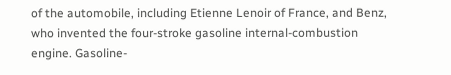of the automobile, including Etienne Lenoir of France, and Benz, who invented the four-stroke gasoline internal-combustion engine. Gasoline-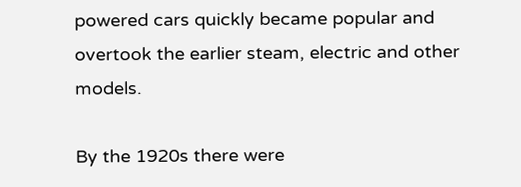powered cars quickly became popular and overtook the earlier steam, electric and other models.

By the 1920s there were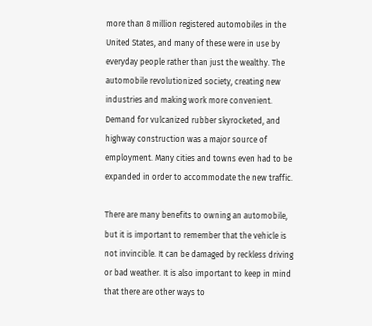more than 8 million registered automobiles in the United States, and many of these were in use by everyday people rather than just the wealthy. The automobile revolutionized society, creating new industries and making work more convenient. Demand for vulcanized rubber skyrocketed, and highway construction was a major source of employment. Many cities and towns even had to be expanded in order to accommodate the new traffic.

There are many benefits to owning an automobile, but it is important to remember that the vehicle is not invincible. It can be damaged by reckless driving or bad weather. It is also important to keep in mind that there are other ways to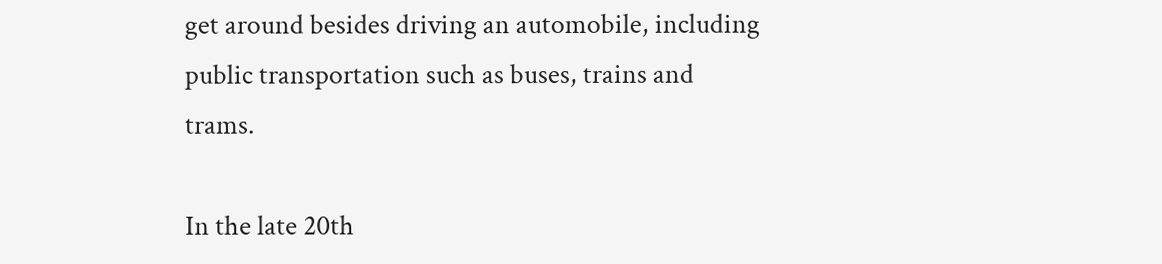get around besides driving an automobile, including public transportation such as buses, trains and trams.

In the late 20th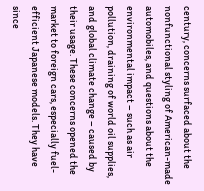century, concerns surfaced about the nonfunctional styling of American-made automobiles, and questions about the environmental impact – such as air pollution, draining of world oil supplies, and global climate change – caused by their usage. These concerns opened the market to foreign cars, especially fuel-efficient Japanese models. They have since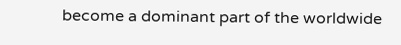become a dominant part of the worldwide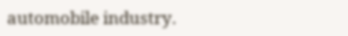automobile industry.